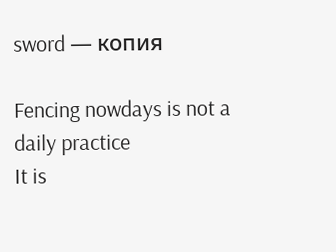sword — копия

Fencing nowdays is not a daily practice
It is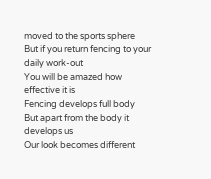moved to the sports sphere
But if you return fencing to your daily work-out
You will be amazed how effective it is
Fencing develops full body
But apart from the body it develops us
Our look becomes different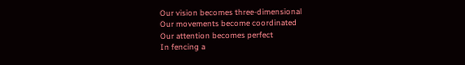Our vision becomes three-dimensional
Our movements become coordinated
Our attention becomes perfect
In fencing a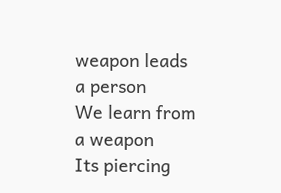weapon leads a person
We learn from a weapon
Its piercing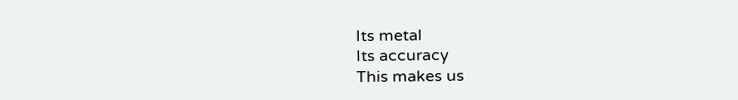Its metal
Its accuracy
This makes us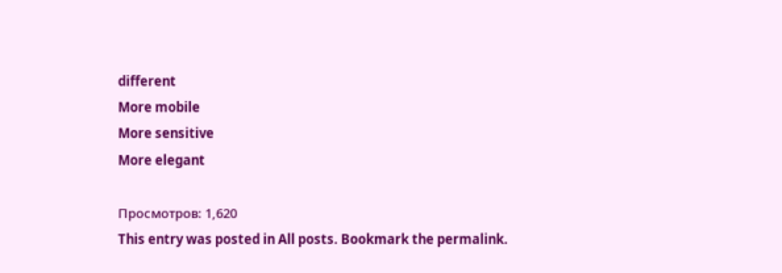different
More mobile
More sensitive
More elegant

Просмотров: 1,620
This entry was posted in All posts. Bookmark the permalink.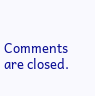Comments are closed.